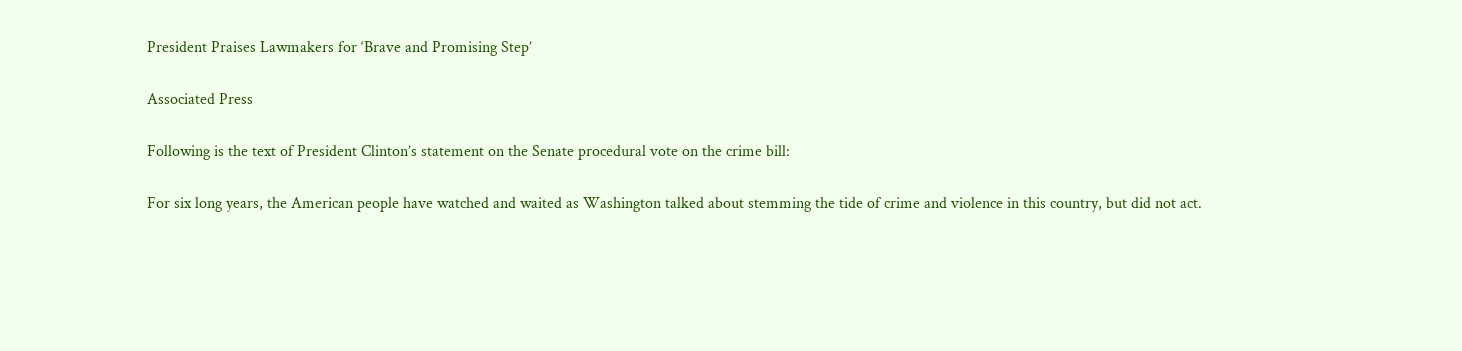President Praises Lawmakers for ‘Brave and Promising Step’

Associated Press

Following is the text of President Clinton’s statement on the Senate procedural vote on the crime bill:

For six long years, the American people have watched and waited as Washington talked about stemming the tide of crime and violence in this country, but did not act.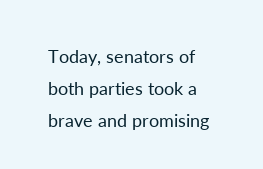Today, senators of both parties took a brave and promising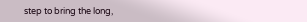step to bring the long,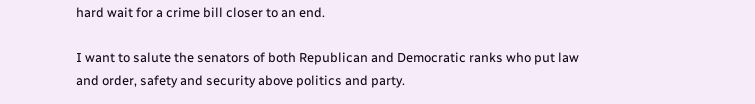hard wait for a crime bill closer to an end.

I want to salute the senators of both Republican and Democratic ranks who put law and order, safety and security above politics and party.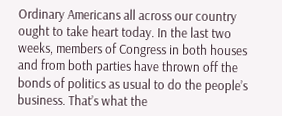Ordinary Americans all across our country ought to take heart today. In the last two weeks, members of Congress in both houses and from both parties have thrown off the bonds of politics as usual to do the people’s business. That’s what the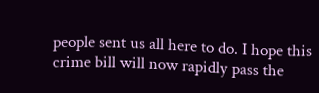people sent us all here to do. I hope this crime bill will now rapidly pass the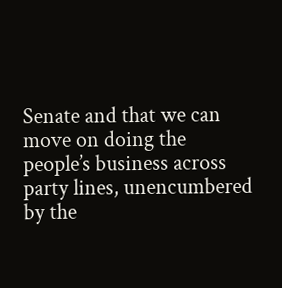Senate and that we can move on doing the people’s business across party lines, unencumbered by the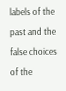labels of the past and the false choices of the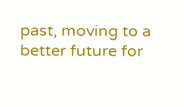past, moving to a better future for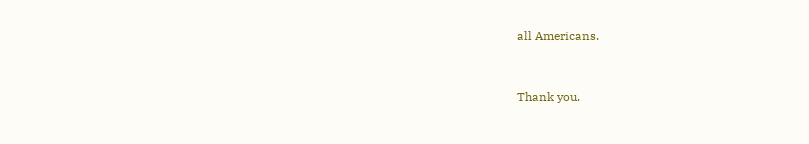all Americans.


Thank you.